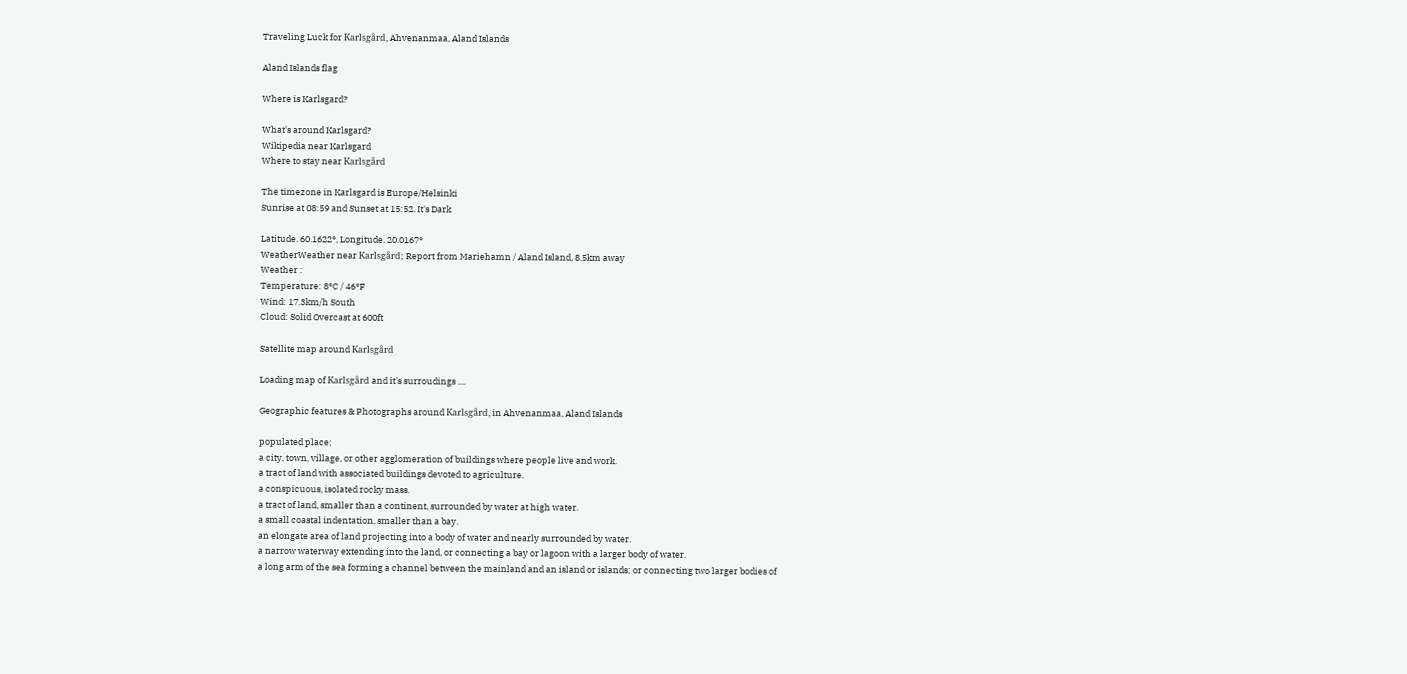Traveling Luck for Karlsgård, Ahvenanmaa, Aland Islands

Aland Islands flag

Where is Karlsgard?

What's around Karlsgard?
Wikipedia near Karlsgard
Where to stay near Karlsgård

The timezone in Karlsgard is Europe/Helsinki
Sunrise at 08:59 and Sunset at 15:52. It's Dark

Latitude. 60.1622°, Longitude. 20.0167°
WeatherWeather near Karlsgård; Report from Mariehamn / Aland Island, 8.5km away
Weather :
Temperature: 8°C / 46°F
Wind: 17.3km/h South
Cloud: Solid Overcast at 600ft

Satellite map around Karlsgård

Loading map of Karlsgård and it's surroudings ....

Geographic features & Photographs around Karlsgård, in Ahvenanmaa, Aland Islands

populated place;
a city, town, village, or other agglomeration of buildings where people live and work.
a tract of land with associated buildings devoted to agriculture.
a conspicuous, isolated rocky mass.
a tract of land, smaller than a continent, surrounded by water at high water.
a small coastal indentation, smaller than a bay.
an elongate area of land projecting into a body of water and nearly surrounded by water.
a narrow waterway extending into the land, or connecting a bay or lagoon with a larger body of water.
a long arm of the sea forming a channel between the mainland and an island or islands; or connecting two larger bodies of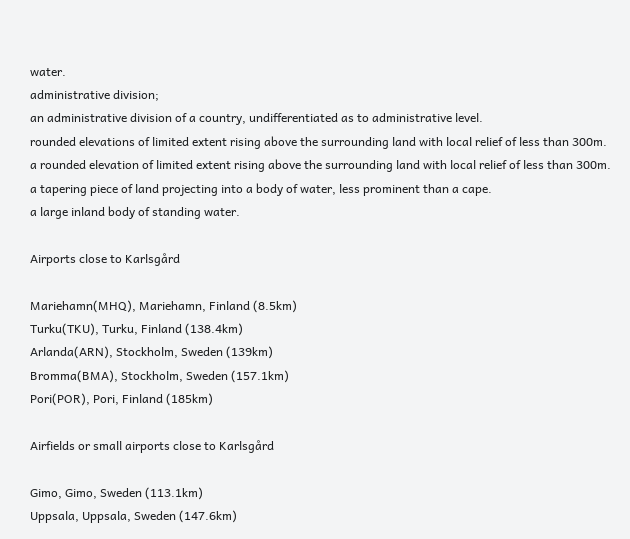water.
administrative division;
an administrative division of a country, undifferentiated as to administrative level.
rounded elevations of limited extent rising above the surrounding land with local relief of less than 300m.
a rounded elevation of limited extent rising above the surrounding land with local relief of less than 300m.
a tapering piece of land projecting into a body of water, less prominent than a cape.
a large inland body of standing water.

Airports close to Karlsgård

Mariehamn(MHQ), Mariehamn, Finland (8.5km)
Turku(TKU), Turku, Finland (138.4km)
Arlanda(ARN), Stockholm, Sweden (139km)
Bromma(BMA), Stockholm, Sweden (157.1km)
Pori(POR), Pori, Finland (185km)

Airfields or small airports close to Karlsgård

Gimo, Gimo, Sweden (113.1km)
Uppsala, Uppsala, Sweden (147.6km)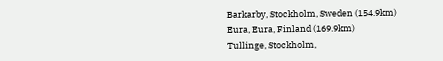Barkarby, Stockholm, Sweden (154.9km)
Eura, Eura, Finland (169.9km)
Tullinge, Stockholm,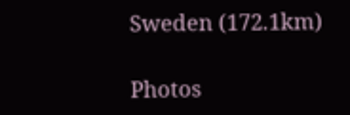Sweden (172.1km)

Photos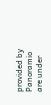provided by Panoramio are under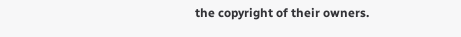the copyright of their owners.